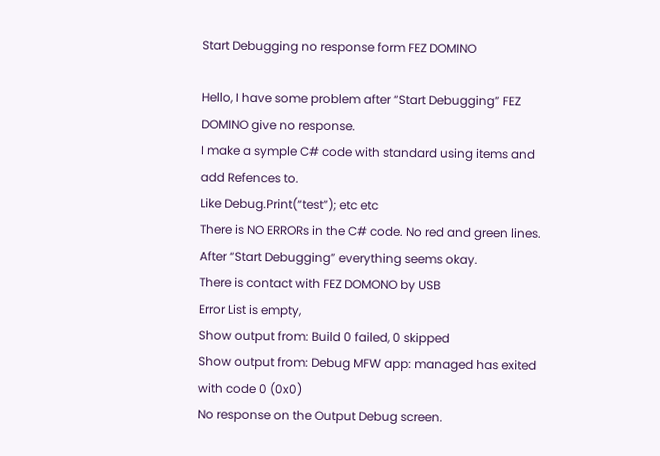Start Debugging no response form FEZ DOMINO

Hello, I have some problem after “Start Debugging” FEZ DOMINO give no response.
I make a symple C# code with standard using items and add Refences to.
Like Debug.Print(“test”); etc etc
There is NO ERRORs in the C# code. No red and green lines.
After “Start Debugging” everything seems okay.
There is contact with FEZ DOMONO by USB
Error List is empty,
Show output from: Build 0 failed, 0 skipped
Show output from: Debug MFW app: managed has exited with code 0 (0x0)
No response on the Output Debug screen.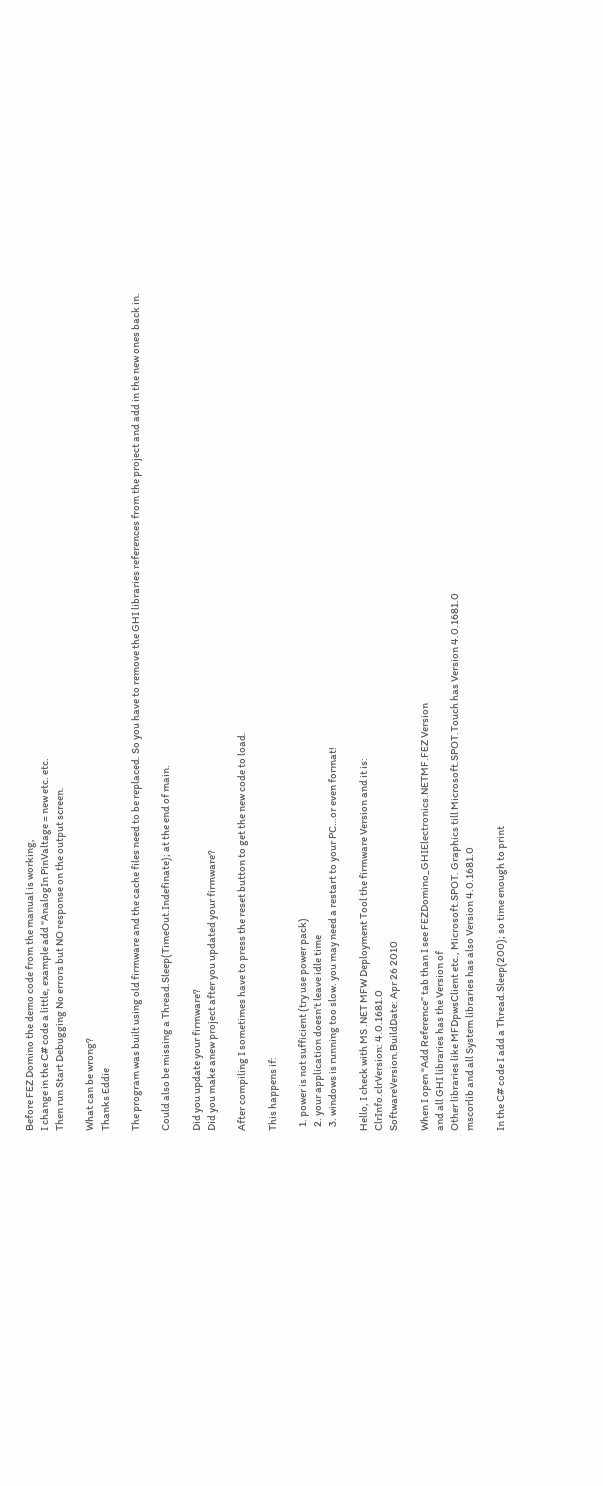Before FEZ Domino the demo code from the manual is working,
I change in the C# code a little, example add "AnalogIn PinValtage = new etc. etc.
Then run Start Debugging No errors but NO response on the output screen.

What can be wrong?
Thanks Eddie

The program was built using old firmware and the cache files need to be replaced. So you have to remove the GHI libraries references from the project and add in the new ones back in.

Could also be missing a Thread.Sleep(TimeOut.Indefinate); at the end of main.

Did you update your firmware?
Did you make anew project after you updated your firmware?

After compiling I sometimes have to press the reset button to get the new code to load.

This happens if:

  1. power is not sufficient (try use power pack)
  2. your application doesn’t leave idle time
  3. windows is running too slow. you may need a restart to your PC…or even format!

Hello, I check with MS .NET MFW Deployment Tool the firmware Version and it is:
ClrInfo.clrVersion: 4.0.1681.0
SoftwareVersion.BuildDate: Apr 26 2010

When I open “Add Reference” tab than I see FEZDomino_GHIElectronics.NETMF.FEZ Version
and all GHI libraries has the Version of
Other libraries like MFDpwsClient etc., Microsoft.SPOT. Graphics till Microsoft.SPOT.Touch has Version 4.0.1681.0
mscorlib and all System libraries has also Version 4.0.1681.0

In the C# code I add a Thread.Sleep(200); so time enough to print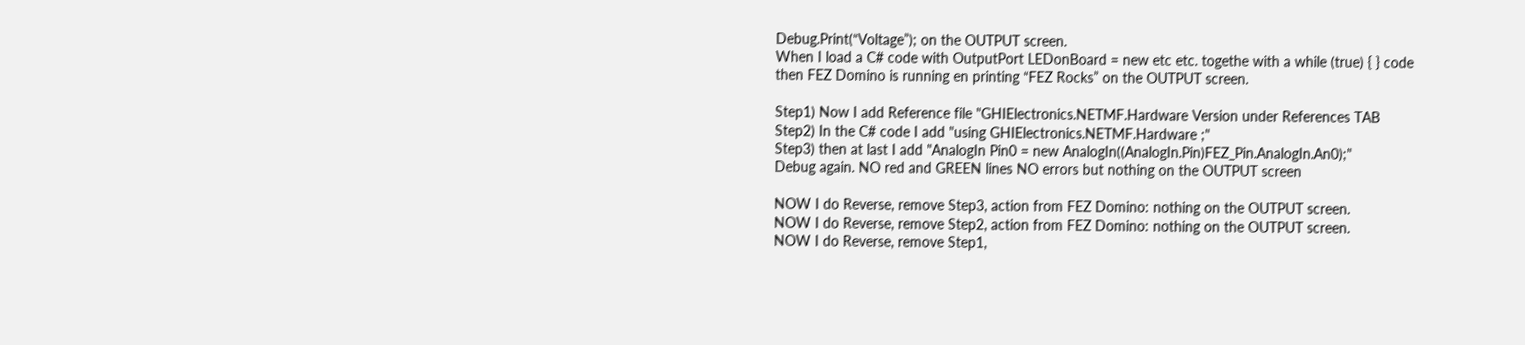Debug.Print(“Voltage”); on the OUTPUT screen.
When I load a C# code with OutputPort LEDonBoard = new etc etc. togethe with a while (true) { } code
then FEZ Domino is running en printing “FEZ Rocks” on the OUTPUT screen.

Step1) Now I add Reference file "GHIElectronics.NETMF.Hardware Version under References TAB
Step2) In the C# code I add "using GHIElectronics.NETMF.Hardware ;"
Step3) then at last I add "AnalogIn Pin0 = new AnalogIn((AnalogIn.Pin)FEZ_Pin.AnalogIn.An0);"
Debug again. NO red and GREEN lines NO errors but nothing on the OUTPUT screen

NOW I do Reverse, remove Step3, action from FEZ Domino: nothing on the OUTPUT screen.
NOW I do Reverse, remove Step2, action from FEZ Domino: nothing on the OUTPUT screen.
NOW I do Reverse, remove Step1,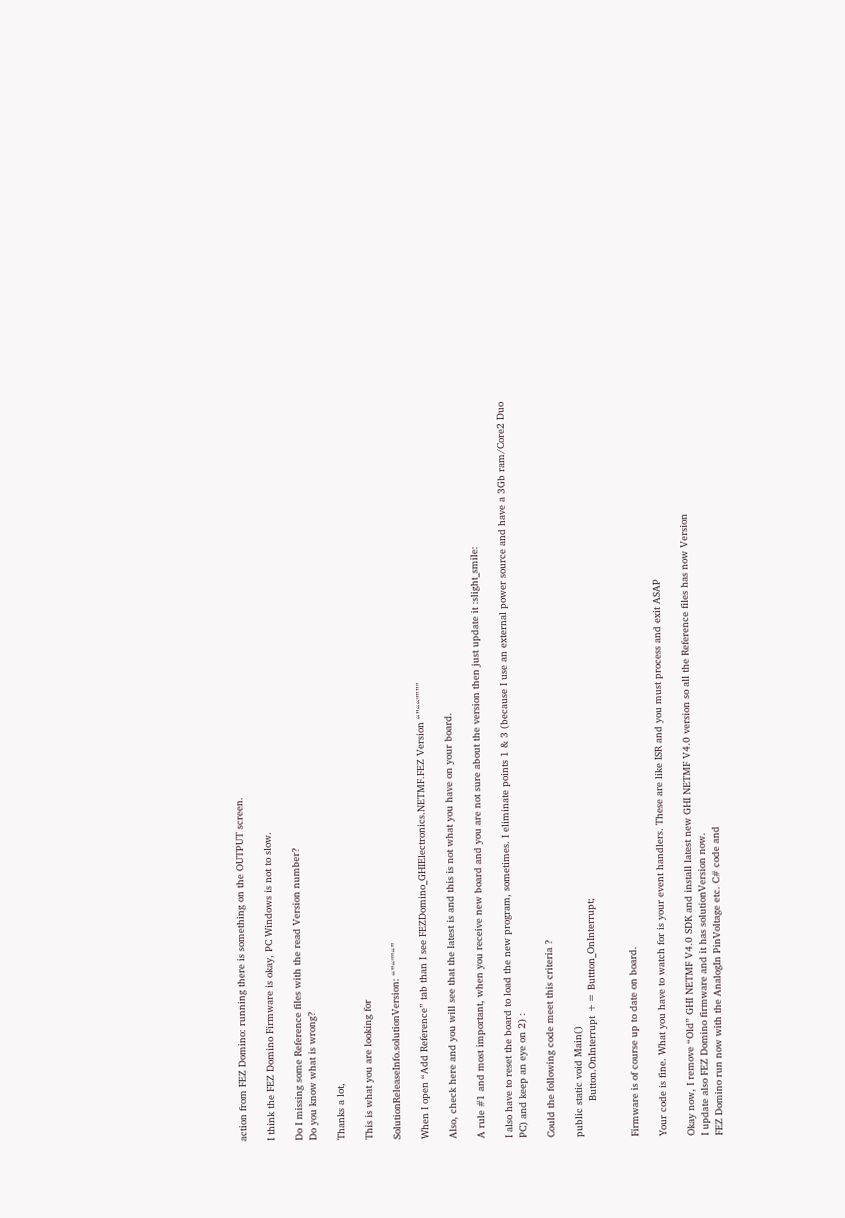action from FEZ Domino: running there is something on the OUTPUT screen.

I think the FEZ Domino Firmware is okay, PC Windows is not to slow.

Do I missing some Reference files with the read Version number?
Do you know what is wrong?

Thanks a lot,

This is what you are looking for

SolutionReleaseInfo.solutionVersion: “”“"”“”

When I open “Add Reference” tab than I see FEZDomino_GHIElectronics.NETMF.FEZ Version “”““"””"

Also, check here and you will see that the latest is and this is not what you have on your board.

A rule #1 and most important, when you receive new board and you are not sure about the version then just update it :slight_smile:

I also have to reset the board to load the new program, sometimes. I eliminate points 1 & 3 (because I use an external power source and have a 3Gb ram/Core2 Duo PC) and keep an eye on 2) :

Could the following code meet this criteria ?

public static void Main()
            Button.OnInterrupt += Buttton_OnInterrupt;


Firmware is of course up to date on board.

Your code is fine. What you have to watch for is your event handlers. These are like ISR and you must process and exit ASAP

Okay now, I remove “Old” GHI NETMF V4.0 SDK and install latest new GHI NETMF V4.0 version so all the Reference files has now Version
I update also FEZ Domino firmware and it has solutionVersion now.
FEZ Domino run now with the AnalogIn PinVoltage etc. C# code and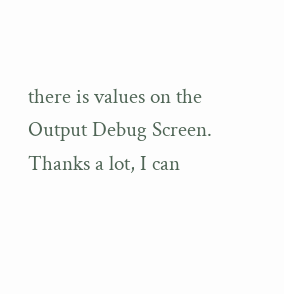there is values on the
Output Debug Screen.
Thanks a lot, I can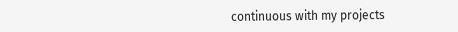continuous with my projects